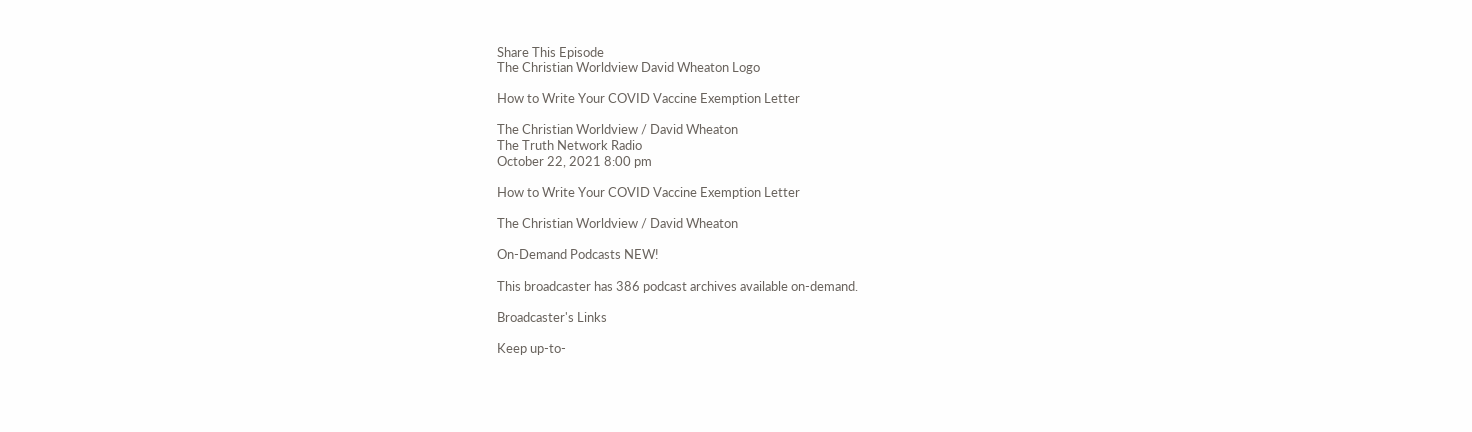Share This Episode
The Christian Worldview David Wheaton Logo

How to Write Your COVID Vaccine Exemption Letter

The Christian Worldview / David Wheaton
The Truth Network Radio
October 22, 2021 8:00 pm

How to Write Your COVID Vaccine Exemption Letter

The Christian Worldview / David Wheaton

On-Demand Podcasts NEW!

This broadcaster has 386 podcast archives available on-demand.

Broadcaster's Links

Keep up-to-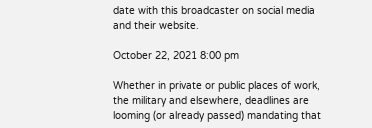date with this broadcaster on social media and their website.

October 22, 2021 8:00 pm

Whether in private or public places of work, the military and elsewhere, deadlines are looming (or already passed) mandating that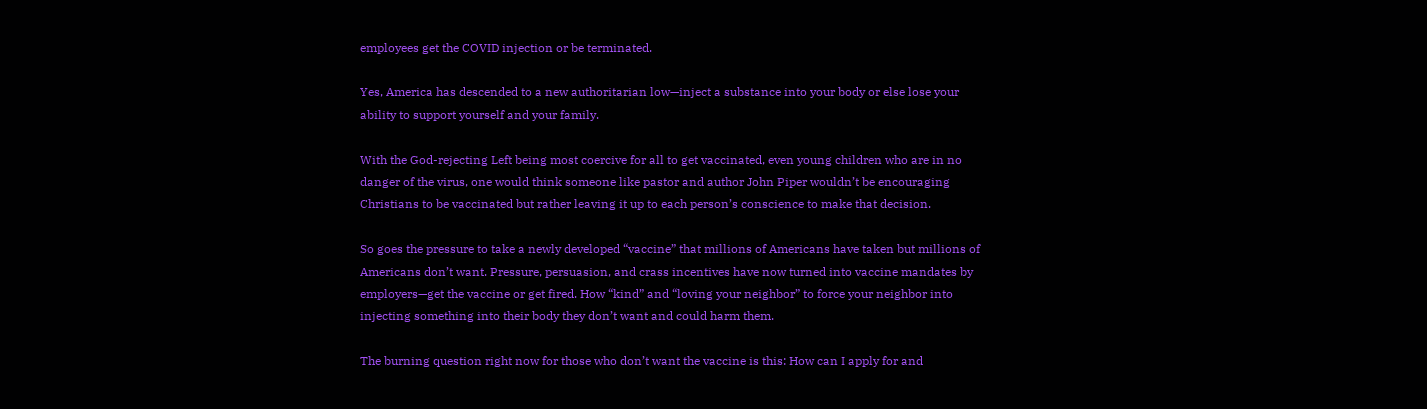employees get the COVID injection or be terminated.

Yes, America has descended to a new authoritarian low—inject a substance into your body or else lose your ability to support yourself and your family.

With the God-rejecting Left being most coercive for all to get vaccinated, even young children who are in no danger of the virus, one would think someone like pastor and author John Piper wouldn’t be encouraging Christians to be vaccinated but rather leaving it up to each person’s conscience to make that decision.

So goes the pressure to take a newly developed “vaccine” that millions of Americans have taken but millions of Americans don’t want. Pressure, persuasion, and crass incentives have now turned into vaccine mandates by employers—get the vaccine or get fired. How “kind” and “loving your neighbor” to force your neighbor into injecting something into their body they don’t want and could harm them.

The burning question right now for those who don’t want the vaccine is this: How can I apply for and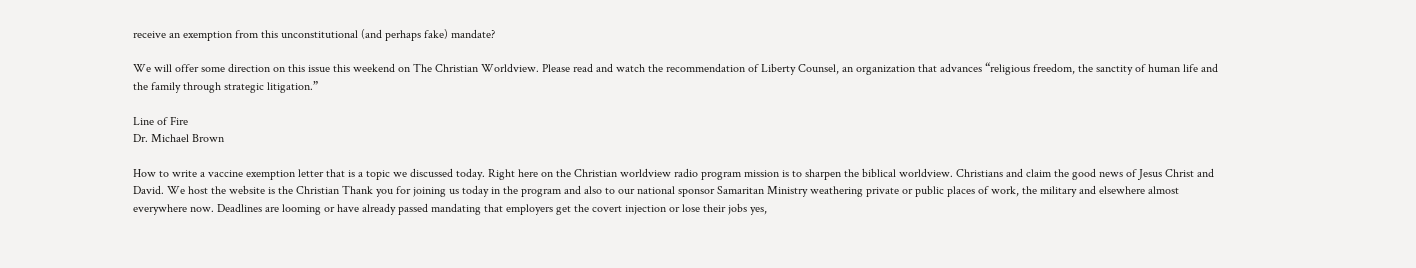receive an exemption from this unconstitutional (and perhaps fake) mandate?

We will offer some direction on this issue this weekend on The Christian Worldview. Please read and watch the recommendation of Liberty Counsel, an organization that advances “religious freedom, the sanctity of human life and the family through strategic litigation.”

Line of Fire
Dr. Michael Brown

How to write a vaccine exemption letter that is a topic we discussed today. Right here on the Christian worldview radio program mission is to sharpen the biblical worldview. Christians and claim the good news of Jesus Christ and David. We host the website is the Christian Thank you for joining us today in the program and also to our national sponsor Samaritan Ministry weathering private or public places of work, the military and elsewhere almost everywhere now. Deadlines are looming or have already passed mandating that employers get the covert injection or lose their jobs yes,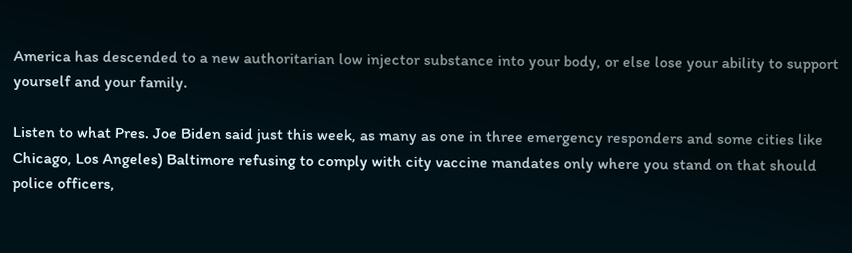America has descended to a new authoritarian low injector substance into your body, or else lose your ability to support yourself and your family.

Listen to what Pres. Joe Biden said just this week, as many as one in three emergency responders and some cities like Chicago, Los Angeles) Baltimore refusing to comply with city vaccine mandates only where you stand on that should police officers,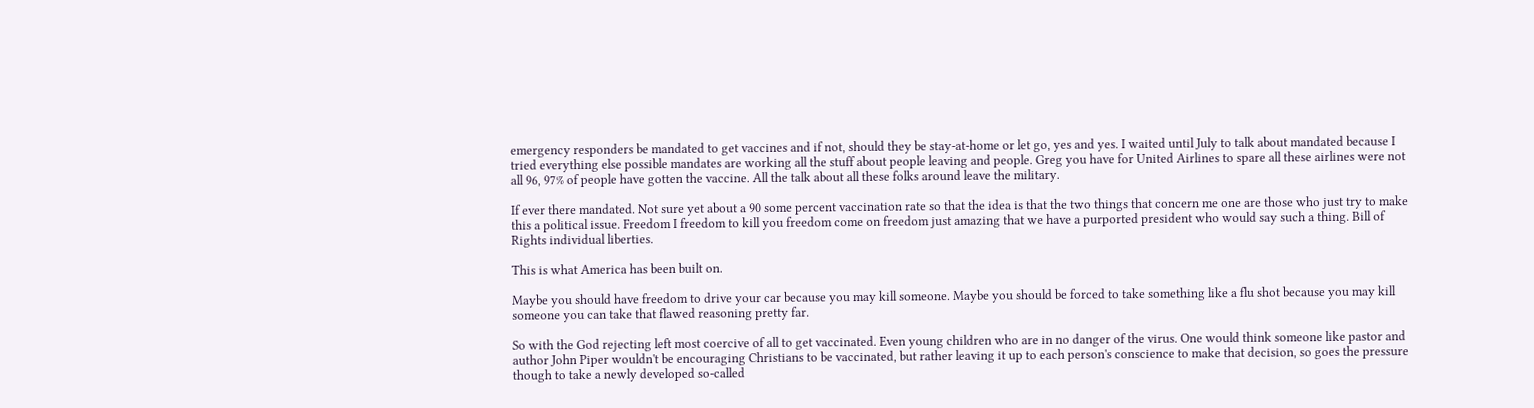emergency responders be mandated to get vaccines and if not, should they be stay-at-home or let go, yes and yes. I waited until July to talk about mandated because I tried everything else possible mandates are working all the stuff about people leaving and people. Greg you have for United Airlines to spare all these airlines were not all 96, 97% of people have gotten the vaccine. All the talk about all these folks around leave the military.

If ever there mandated. Not sure yet about a 90 some percent vaccination rate so that the idea is that the two things that concern me one are those who just try to make this a political issue. Freedom I freedom to kill you freedom come on freedom just amazing that we have a purported president who would say such a thing. Bill of Rights individual liberties.

This is what America has been built on.

Maybe you should have freedom to drive your car because you may kill someone. Maybe you should be forced to take something like a flu shot because you may kill someone you can take that flawed reasoning pretty far.

So with the God rejecting left most coercive of all to get vaccinated. Even young children who are in no danger of the virus. One would think someone like pastor and author John Piper wouldn't be encouraging Christians to be vaccinated, but rather leaving it up to each person's conscience to make that decision, so goes the pressure though to take a newly developed so-called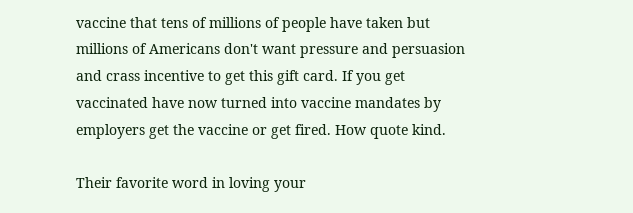vaccine that tens of millions of people have taken but millions of Americans don't want pressure and persuasion and crass incentive to get this gift card. If you get vaccinated have now turned into vaccine mandates by employers get the vaccine or get fired. How quote kind.

Their favorite word in loving your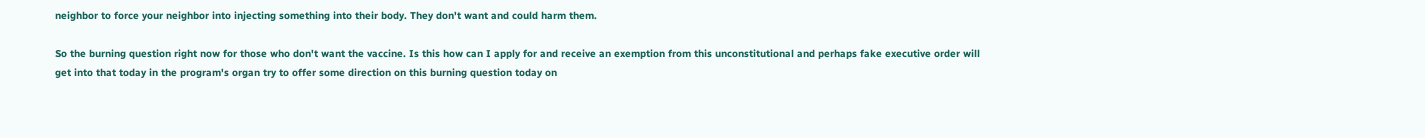neighbor to force your neighbor into injecting something into their body. They don't want and could harm them.

So the burning question right now for those who don't want the vaccine. Is this how can I apply for and receive an exemption from this unconstitutional and perhaps fake executive order will get into that today in the program's organ try to offer some direction on this burning question today on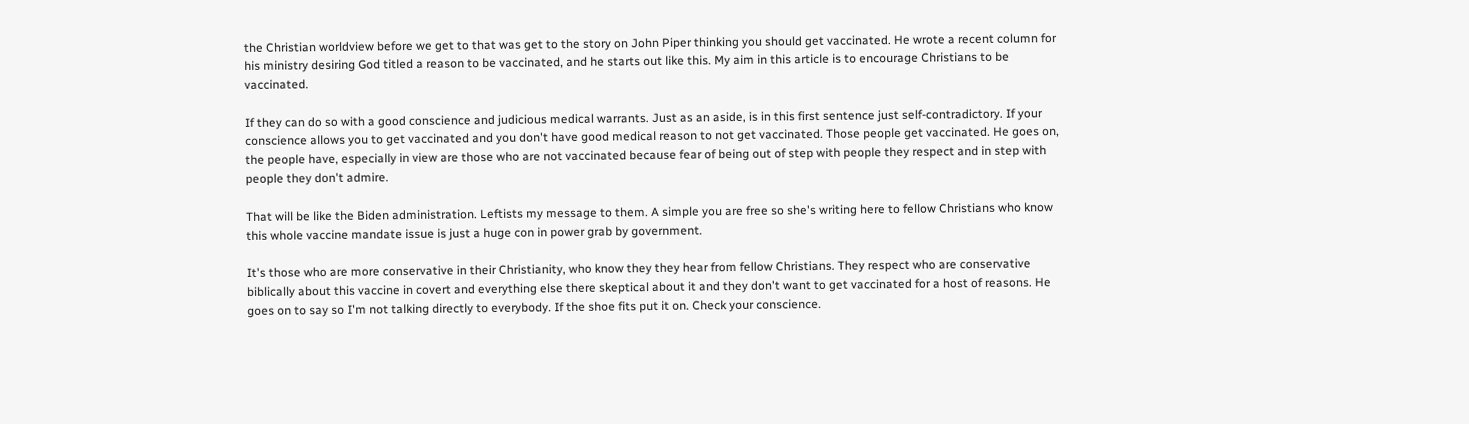the Christian worldview before we get to that was get to the story on John Piper thinking you should get vaccinated. He wrote a recent column for his ministry desiring God titled a reason to be vaccinated, and he starts out like this. My aim in this article is to encourage Christians to be vaccinated.

If they can do so with a good conscience and judicious medical warrants. Just as an aside, is in this first sentence just self-contradictory. If your conscience allows you to get vaccinated and you don't have good medical reason to not get vaccinated. Those people get vaccinated. He goes on, the people have, especially in view are those who are not vaccinated because fear of being out of step with people they respect and in step with people they don't admire.

That will be like the Biden administration. Leftists my message to them. A simple you are free so she's writing here to fellow Christians who know this whole vaccine mandate issue is just a huge con in power grab by government.

It's those who are more conservative in their Christianity, who know they they hear from fellow Christians. They respect who are conservative biblically about this vaccine in covert and everything else there skeptical about it and they don't want to get vaccinated for a host of reasons. He goes on to say so I'm not talking directly to everybody. If the shoe fits put it on. Check your conscience.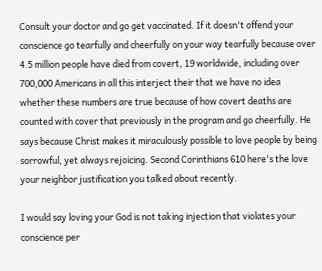Consult your doctor and go get vaccinated. If it doesn't offend your conscience go tearfully and cheerfully on your way tearfully because over 4.5 million people have died from covert, 19 worldwide, including over 700,000 Americans in all this interject their that we have no idea whether these numbers are true because of how covert deaths are counted with cover that previously in the program and go cheerfully. He says because Christ makes it miraculously possible to love people by being sorrowful, yet always rejoicing. Second Corinthians 610 here's the love your neighbor justification you talked about recently.

I would say loving your God is not taking injection that violates your conscience per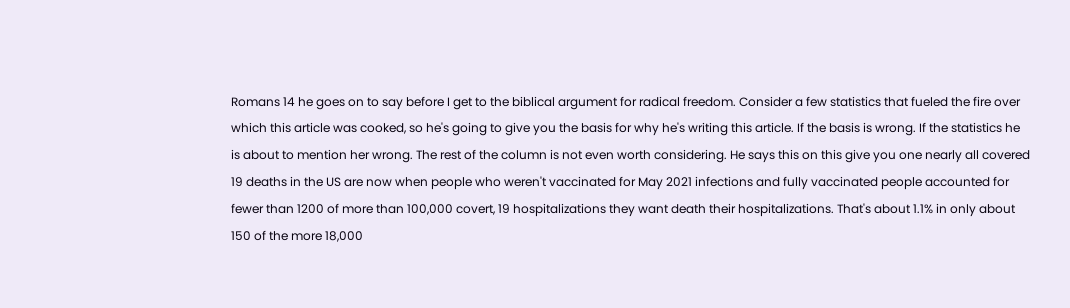Romans 14 he goes on to say before I get to the biblical argument for radical freedom. Consider a few statistics that fueled the fire over which this article was cooked, so he's going to give you the basis for why he's writing this article. If the basis is wrong. If the statistics he is about to mention her wrong. The rest of the column is not even worth considering. He says this on this give you one nearly all covered 19 deaths in the US are now when people who weren't vaccinated for May 2021 infections and fully vaccinated people accounted for fewer than 1200 of more than 100,000 covert, 19 hospitalizations they want death their hospitalizations. That's about 1.1% in only about 150 of the more 18,000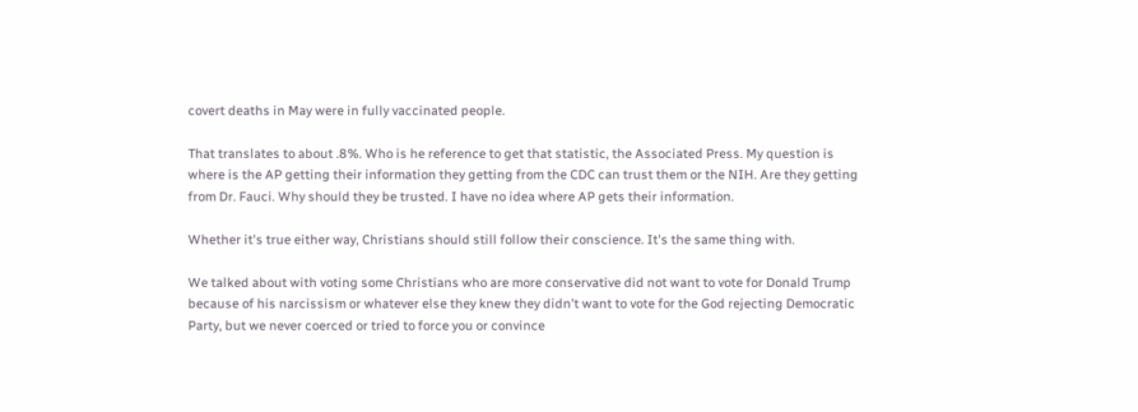covert deaths in May were in fully vaccinated people.

That translates to about .8%. Who is he reference to get that statistic, the Associated Press. My question is where is the AP getting their information they getting from the CDC can trust them or the NIH. Are they getting from Dr. Fauci. Why should they be trusted. I have no idea where AP gets their information.

Whether it's true either way, Christians should still follow their conscience. It's the same thing with.

We talked about with voting some Christians who are more conservative did not want to vote for Donald Trump because of his narcissism or whatever else they knew they didn't want to vote for the God rejecting Democratic Party, but we never coerced or tried to force you or convince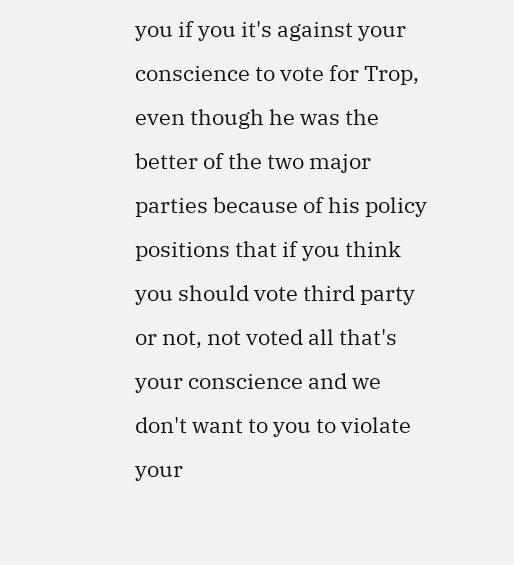you if you it's against your conscience to vote for Trop, even though he was the better of the two major parties because of his policy positions that if you think you should vote third party or not, not voted all that's your conscience and we don't want to you to violate your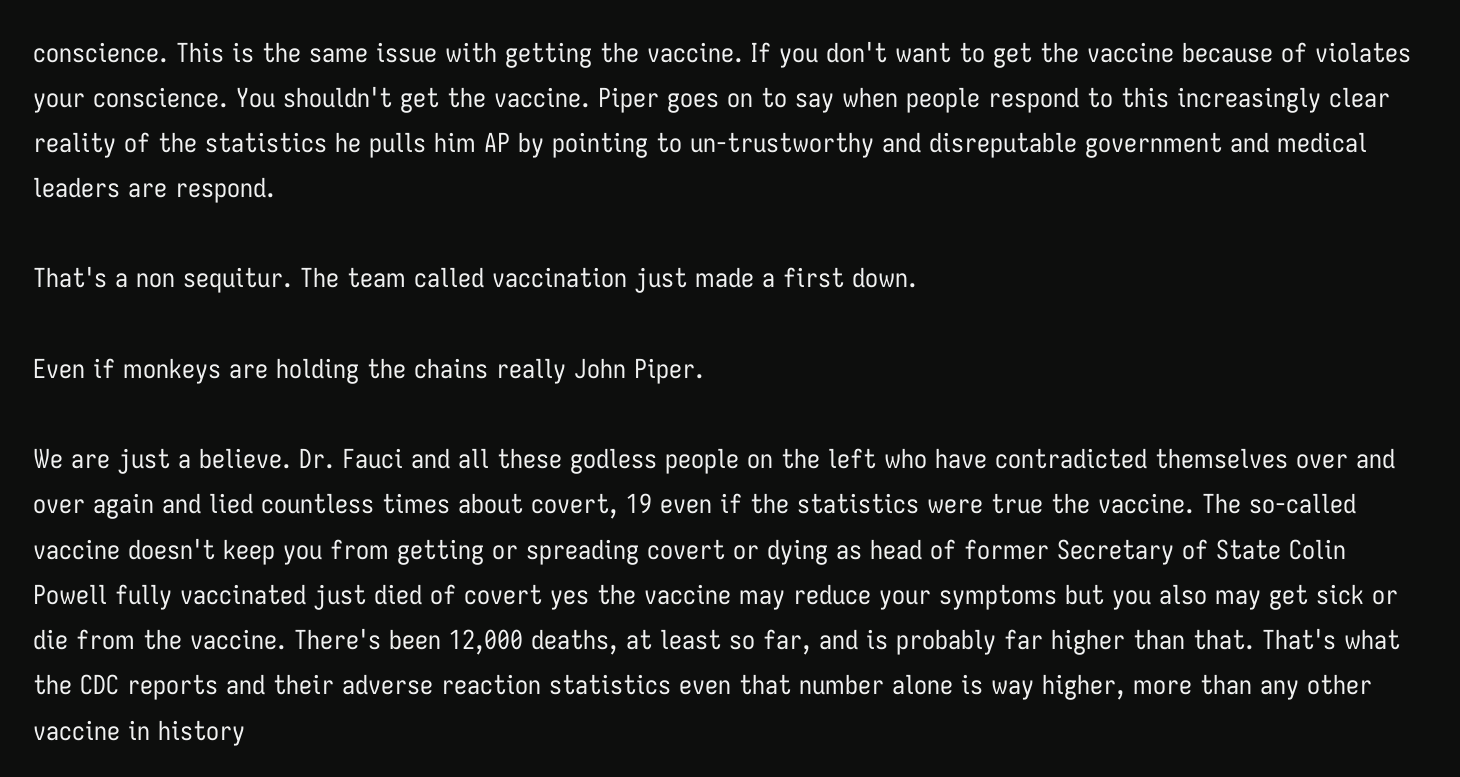conscience. This is the same issue with getting the vaccine. If you don't want to get the vaccine because of violates your conscience. You shouldn't get the vaccine. Piper goes on to say when people respond to this increasingly clear reality of the statistics he pulls him AP by pointing to un-trustworthy and disreputable government and medical leaders are respond.

That's a non sequitur. The team called vaccination just made a first down.

Even if monkeys are holding the chains really John Piper.

We are just a believe. Dr. Fauci and all these godless people on the left who have contradicted themselves over and over again and lied countless times about covert, 19 even if the statistics were true the vaccine. The so-called vaccine doesn't keep you from getting or spreading covert or dying as head of former Secretary of State Colin Powell fully vaccinated just died of covert yes the vaccine may reduce your symptoms but you also may get sick or die from the vaccine. There's been 12,000 deaths, at least so far, and is probably far higher than that. That's what the CDC reports and their adverse reaction statistics even that number alone is way higher, more than any other vaccine in history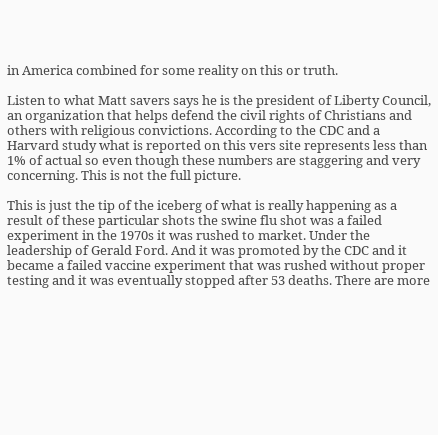in America combined for some reality on this or truth.

Listen to what Matt savers says he is the president of Liberty Council, an organization that helps defend the civil rights of Christians and others with religious convictions. According to the CDC and a Harvard study what is reported on this vers site represents less than 1% of actual so even though these numbers are staggering and very concerning. This is not the full picture.

This is just the tip of the iceberg of what is really happening as a result of these particular shots the swine flu shot was a failed experiment in the 1970s it was rushed to market. Under the leadership of Gerald Ford. And it was promoted by the CDC and it became a failed vaccine experiment that was rushed without proper testing and it was eventually stopped after 53 deaths. There are more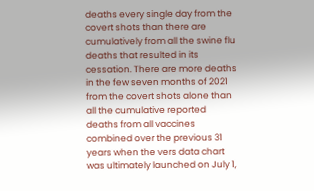deaths every single day from the covert shots than there are cumulatively from all the swine flu deaths that resulted in its cessation. There are more deaths in the few seven months of 2021 from the covert shots alone than all the cumulative reported deaths from all vaccines combined over the previous 31 years when the vers data chart was ultimately launched on July 1,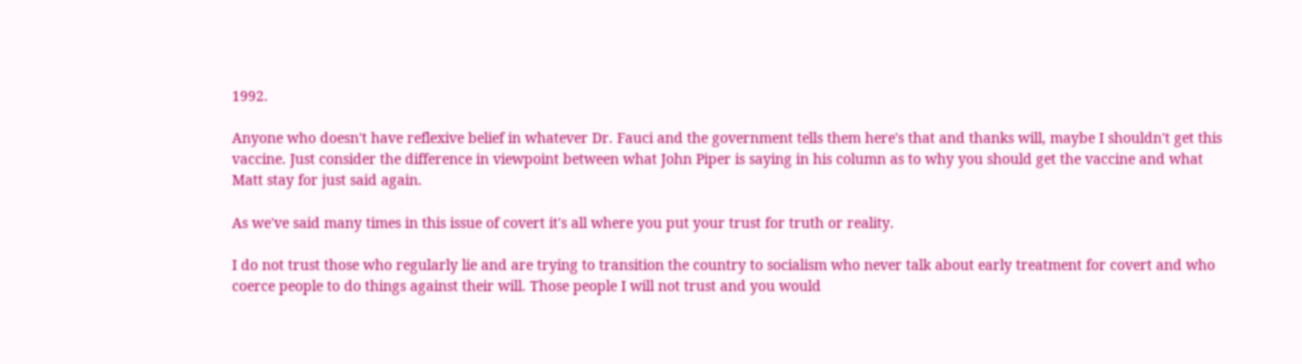1992.

Anyone who doesn't have reflexive belief in whatever Dr. Fauci and the government tells them here's that and thanks will, maybe I shouldn't get this vaccine. Just consider the difference in viewpoint between what John Piper is saying in his column as to why you should get the vaccine and what Matt stay for just said again.

As we've said many times in this issue of covert it's all where you put your trust for truth or reality.

I do not trust those who regularly lie and are trying to transition the country to socialism who never talk about early treatment for covert and who coerce people to do things against their will. Those people I will not trust and you would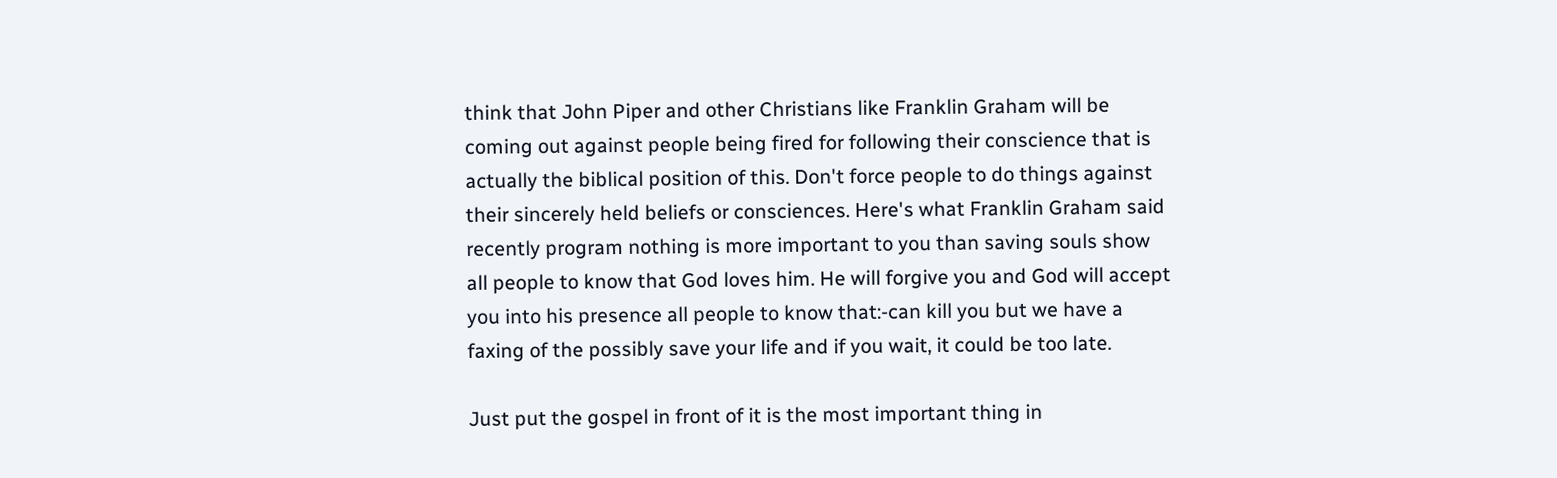think that John Piper and other Christians like Franklin Graham will be coming out against people being fired for following their conscience that is actually the biblical position of this. Don't force people to do things against their sincerely held beliefs or consciences. Here's what Franklin Graham said recently program nothing is more important to you than saving souls show all people to know that God loves him. He will forgive you and God will accept you into his presence all people to know that:-can kill you but we have a faxing of the possibly save your life and if you wait, it could be too late.

Just put the gospel in front of it is the most important thing in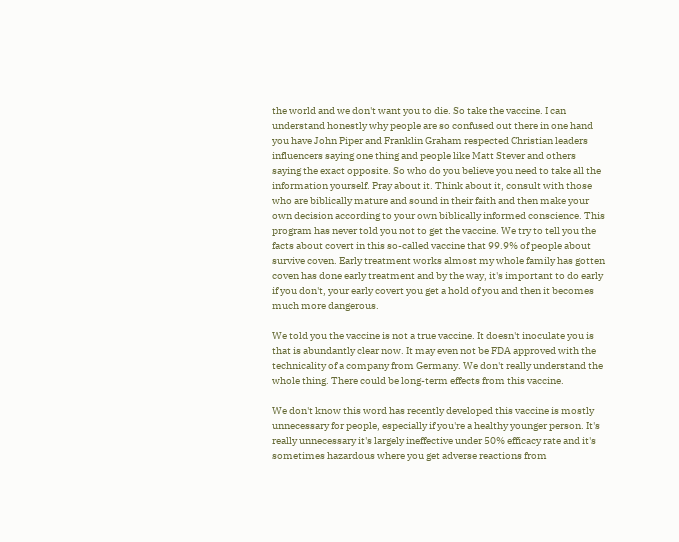the world and we don't want you to die. So take the vaccine. I can understand honestly why people are so confused out there in one hand you have John Piper and Franklin Graham respected Christian leaders influencers saying one thing and people like Matt Stever and others saying the exact opposite. So who do you believe you need to take all the information yourself. Pray about it. Think about it, consult with those who are biblically mature and sound in their faith and then make your own decision according to your own biblically informed conscience. This program has never told you not to get the vaccine. We try to tell you the facts about covert in this so-called vaccine that 99.9% of people about survive coven. Early treatment works almost my whole family has gotten coven has done early treatment and by the way, it's important to do early if you don't, your early covert you get a hold of you and then it becomes much more dangerous.

We told you the vaccine is not a true vaccine. It doesn't inoculate you is that is abundantly clear now. It may even not be FDA approved with the technicality of a company from Germany. We don't really understand the whole thing. There could be long-term effects from this vaccine.

We don't know this word has recently developed this vaccine is mostly unnecessary for people, especially if you're a healthy younger person. It's really unnecessary it's largely ineffective under 50% efficacy rate and it's sometimes hazardous where you get adverse reactions from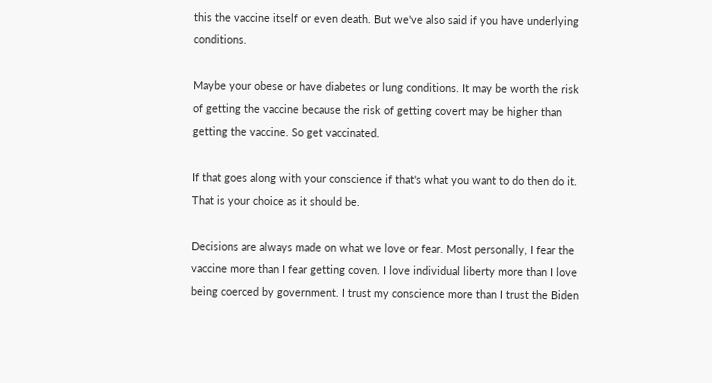this the vaccine itself or even death. But we've also said if you have underlying conditions.

Maybe your obese or have diabetes or lung conditions. It may be worth the risk of getting the vaccine because the risk of getting covert may be higher than getting the vaccine. So get vaccinated.

If that goes along with your conscience if that's what you want to do then do it. That is your choice as it should be.

Decisions are always made on what we love or fear. Most personally, I fear the vaccine more than I fear getting coven. I love individual liberty more than I love being coerced by government. I trust my conscience more than I trust the Biden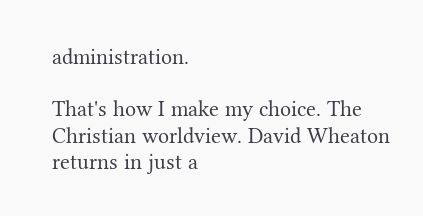administration.

That's how I make my choice. The Christian worldview. David Wheaton returns in just a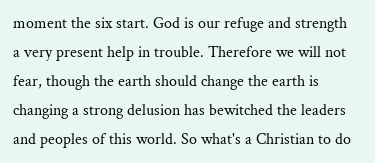moment the six start. God is our refuge and strength a very present help in trouble. Therefore we will not fear, though the earth should change the earth is changing a strong delusion has bewitched the leaders and peoples of this world. So what's a Christian to do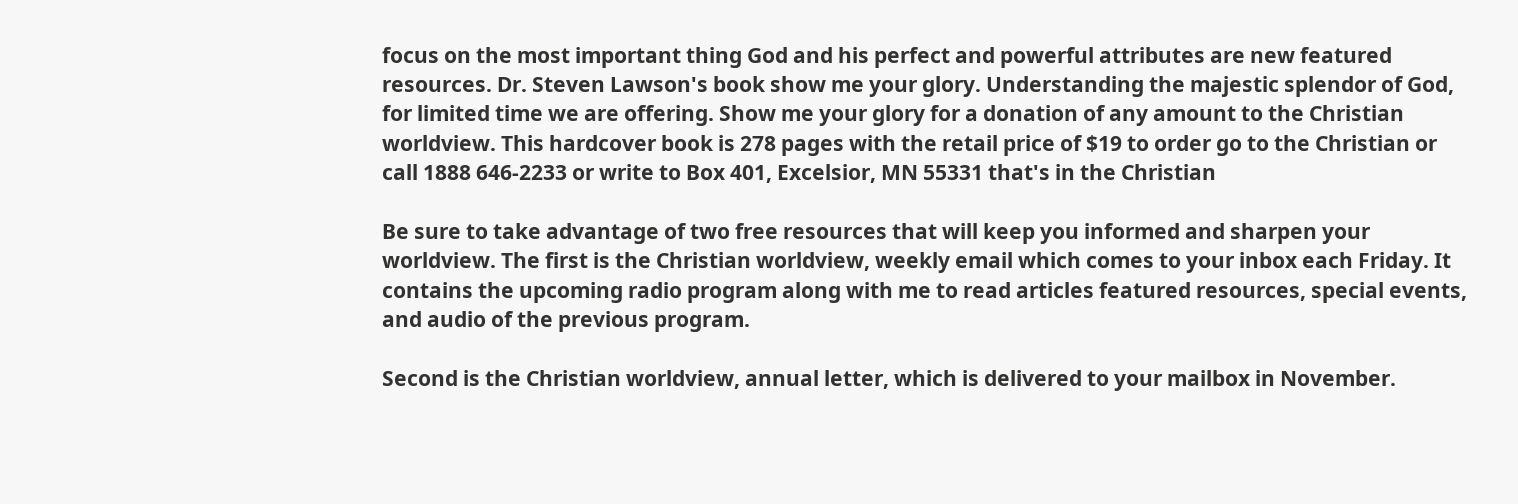focus on the most important thing God and his perfect and powerful attributes are new featured resources. Dr. Steven Lawson's book show me your glory. Understanding the majestic splendor of God, for limited time we are offering. Show me your glory for a donation of any amount to the Christian worldview. This hardcover book is 278 pages with the retail price of $19 to order go to the Christian or call 1888 646-2233 or write to Box 401, Excelsior, MN 55331 that's in the Christian

Be sure to take advantage of two free resources that will keep you informed and sharpen your worldview. The first is the Christian worldview, weekly email which comes to your inbox each Friday. It contains the upcoming radio program along with me to read articles featured resources, special events, and audio of the previous program.

Second is the Christian worldview, annual letter, which is delivered to your mailbox in November.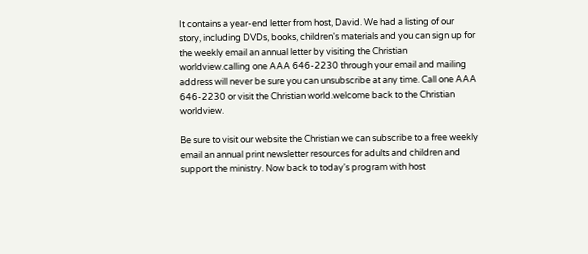It contains a year-end letter from host, David. We had a listing of our story, including DVDs, books, children's materials and you can sign up for the weekly email an annual letter by visiting the Christian worldview.calling one AAA 646-2230 through your email and mailing address will never be sure you can unsubscribe at any time. Call one AAA 646-2230 or visit the Christian world.welcome back to the Christian worldview.

Be sure to visit our website the Christian we can subscribe to a free weekly email an annual print newsletter resources for adults and children and support the ministry. Now back to today's program with host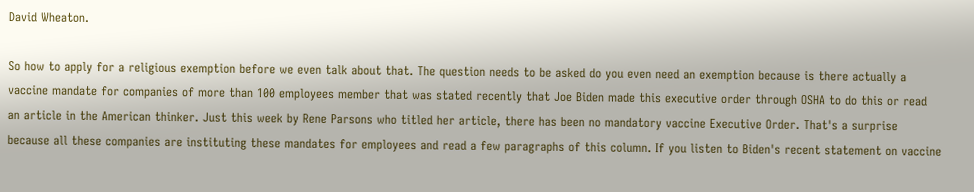David Wheaton.

So how to apply for a religious exemption before we even talk about that. The question needs to be asked do you even need an exemption because is there actually a vaccine mandate for companies of more than 100 employees member that was stated recently that Joe Biden made this executive order through OSHA to do this or read an article in the American thinker. Just this week by Rene Parsons who titled her article, there has been no mandatory vaccine Executive Order. That's a surprise because all these companies are instituting these mandates for employees and read a few paragraphs of this column. If you listen to Biden's recent statement on vaccine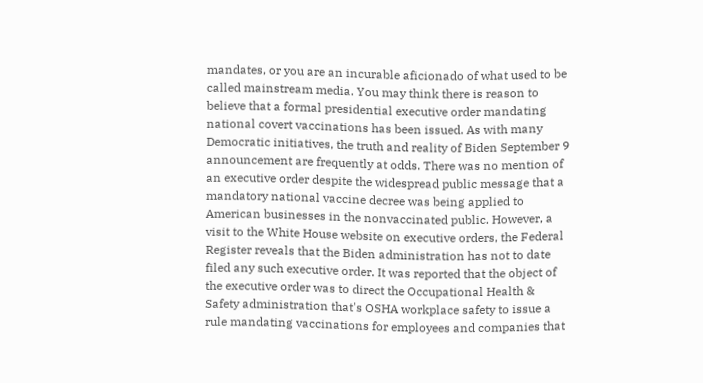mandates, or you are an incurable aficionado of what used to be called mainstream media. You may think there is reason to believe that a formal presidential executive order mandating national covert vaccinations has been issued. As with many Democratic initiatives, the truth and reality of Biden September 9 announcement are frequently at odds. There was no mention of an executive order despite the widespread public message that a mandatory national vaccine decree was being applied to American businesses in the nonvaccinated public. However, a visit to the White House website on executive orders, the Federal Register reveals that the Biden administration has not to date filed any such executive order. It was reported that the object of the executive order was to direct the Occupational Health & Safety administration that's OSHA workplace safety to issue a rule mandating vaccinations for employees and companies that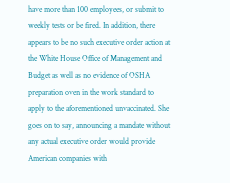have more than 100 employees, or submit to weekly tests or be fired. In addition, there appears to be no such executive order action at the White House Office of Management and Budget as well as no evidence of OSHA preparation oven in the work standard to apply to the aforementioned unvaccinated. She goes on to say, announcing a mandate without any actual executive order would provide American companies with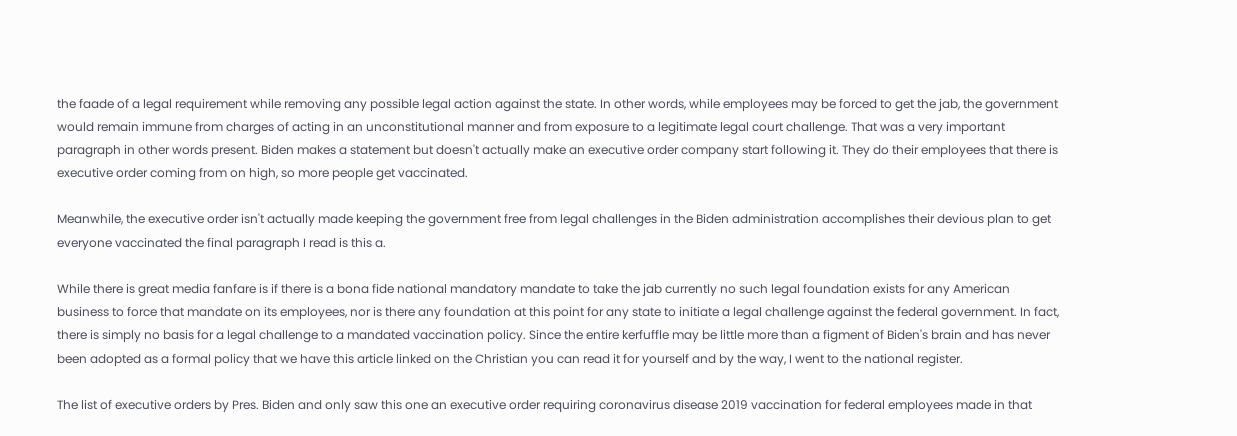the faade of a legal requirement while removing any possible legal action against the state. In other words, while employees may be forced to get the jab, the government would remain immune from charges of acting in an unconstitutional manner and from exposure to a legitimate legal court challenge. That was a very important paragraph in other words present. Biden makes a statement but doesn't actually make an executive order company start following it. They do their employees that there is executive order coming from on high, so more people get vaccinated.

Meanwhile, the executive order isn't actually made keeping the government free from legal challenges in the Biden administration accomplishes their devious plan to get everyone vaccinated the final paragraph I read is this a.

While there is great media fanfare is if there is a bona fide national mandatory mandate to take the jab currently no such legal foundation exists for any American business to force that mandate on its employees, nor is there any foundation at this point for any state to initiate a legal challenge against the federal government. In fact, there is simply no basis for a legal challenge to a mandated vaccination policy. Since the entire kerfuffle may be little more than a figment of Biden's brain and has never been adopted as a formal policy that we have this article linked on the Christian you can read it for yourself and by the way, I went to the national register.

The list of executive orders by Pres. Biden and only saw this one an executive order requiring coronavirus disease 2019 vaccination for federal employees made in that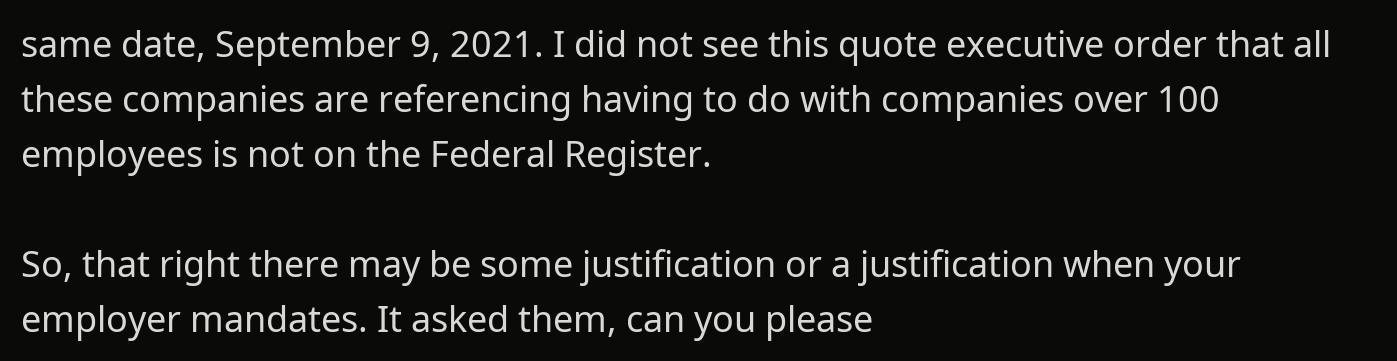same date, September 9, 2021. I did not see this quote executive order that all these companies are referencing having to do with companies over 100 employees is not on the Federal Register.

So, that right there may be some justification or a justification when your employer mandates. It asked them, can you please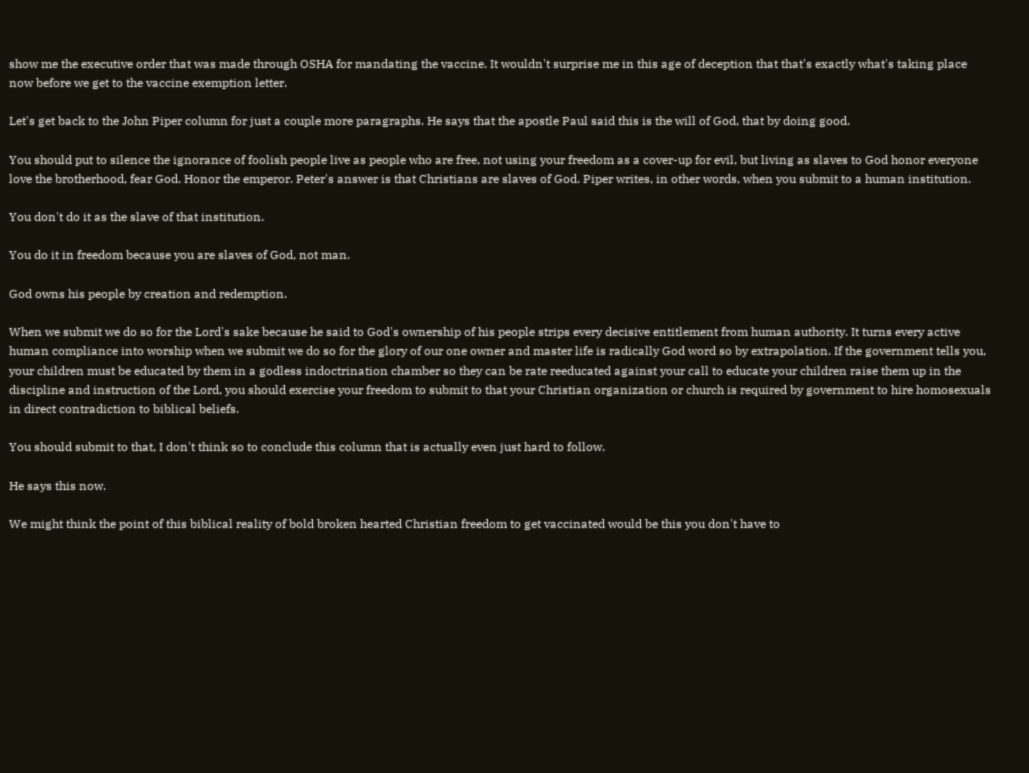show me the executive order that was made through OSHA for mandating the vaccine. It wouldn't surprise me in this age of deception that that's exactly what's taking place now before we get to the vaccine exemption letter.

Let's get back to the John Piper column for just a couple more paragraphs. He says that the apostle Paul said this is the will of God, that by doing good.

You should put to silence the ignorance of foolish people live as people who are free, not using your freedom as a cover-up for evil, but living as slaves to God honor everyone love the brotherhood, fear God. Honor the emperor. Peter's answer is that Christians are slaves of God. Piper writes, in other words, when you submit to a human institution.

You don't do it as the slave of that institution.

You do it in freedom because you are slaves of God, not man.

God owns his people by creation and redemption.

When we submit we do so for the Lord's sake because he said to God's ownership of his people strips every decisive entitlement from human authority. It turns every active human compliance into worship when we submit we do so for the glory of our one owner and master life is radically God word so by extrapolation. If the government tells you, your children must be educated by them in a godless indoctrination chamber so they can be rate reeducated against your call to educate your children raise them up in the discipline and instruction of the Lord, you should exercise your freedom to submit to that your Christian organization or church is required by government to hire homosexuals in direct contradiction to biblical beliefs.

You should submit to that, I don't think so to conclude this column that is actually even just hard to follow.

He says this now.

We might think the point of this biblical reality of bold broken hearted Christian freedom to get vaccinated would be this you don't have to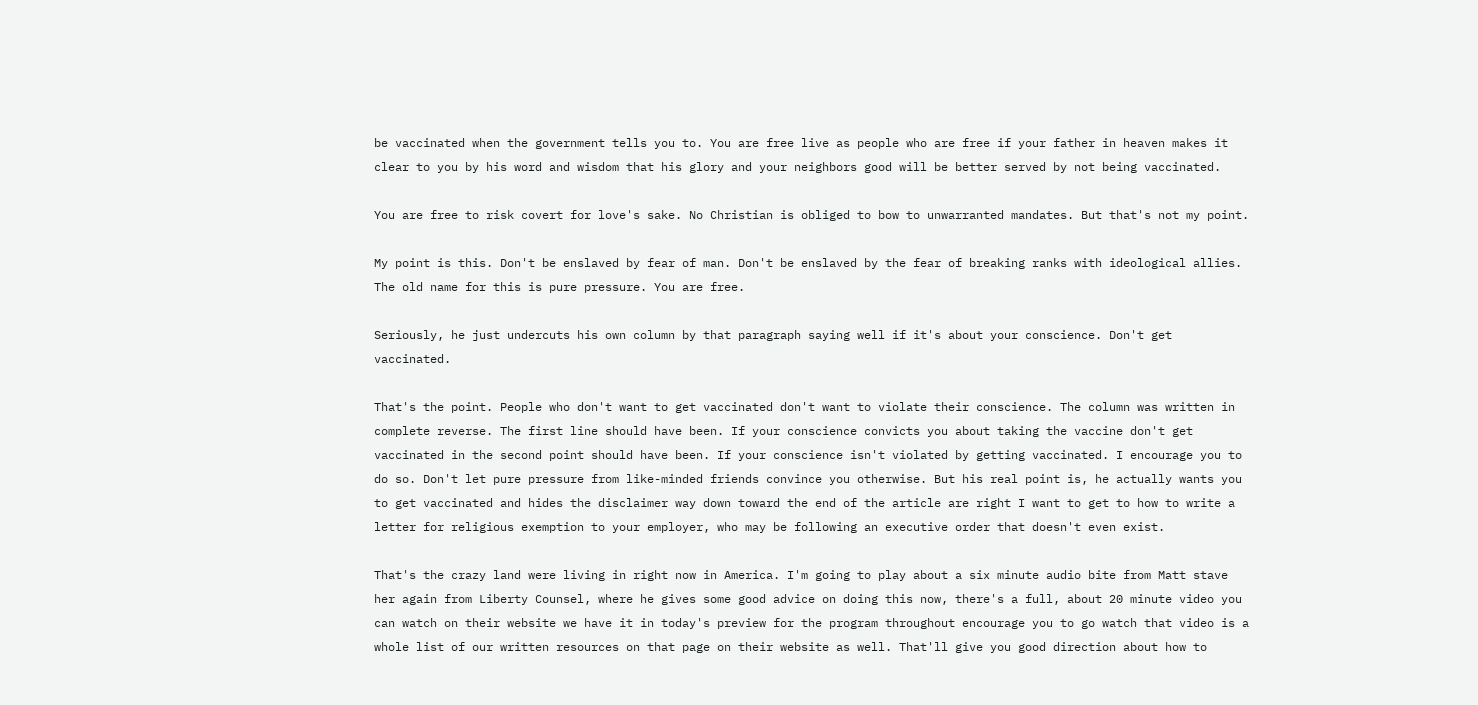be vaccinated when the government tells you to. You are free live as people who are free if your father in heaven makes it clear to you by his word and wisdom that his glory and your neighbors good will be better served by not being vaccinated.

You are free to risk covert for love's sake. No Christian is obliged to bow to unwarranted mandates. But that's not my point.

My point is this. Don't be enslaved by fear of man. Don't be enslaved by the fear of breaking ranks with ideological allies. The old name for this is pure pressure. You are free.

Seriously, he just undercuts his own column by that paragraph saying well if it's about your conscience. Don't get vaccinated.

That's the point. People who don't want to get vaccinated don't want to violate their conscience. The column was written in complete reverse. The first line should have been. If your conscience convicts you about taking the vaccine don't get vaccinated in the second point should have been. If your conscience isn't violated by getting vaccinated. I encourage you to do so. Don't let pure pressure from like-minded friends convince you otherwise. But his real point is, he actually wants you to get vaccinated and hides the disclaimer way down toward the end of the article are right I want to get to how to write a letter for religious exemption to your employer, who may be following an executive order that doesn't even exist.

That's the crazy land were living in right now in America. I'm going to play about a six minute audio bite from Matt stave her again from Liberty Counsel, where he gives some good advice on doing this now, there's a full, about 20 minute video you can watch on their website we have it in today's preview for the program throughout encourage you to go watch that video is a whole list of our written resources on that page on their website as well. That'll give you good direction about how to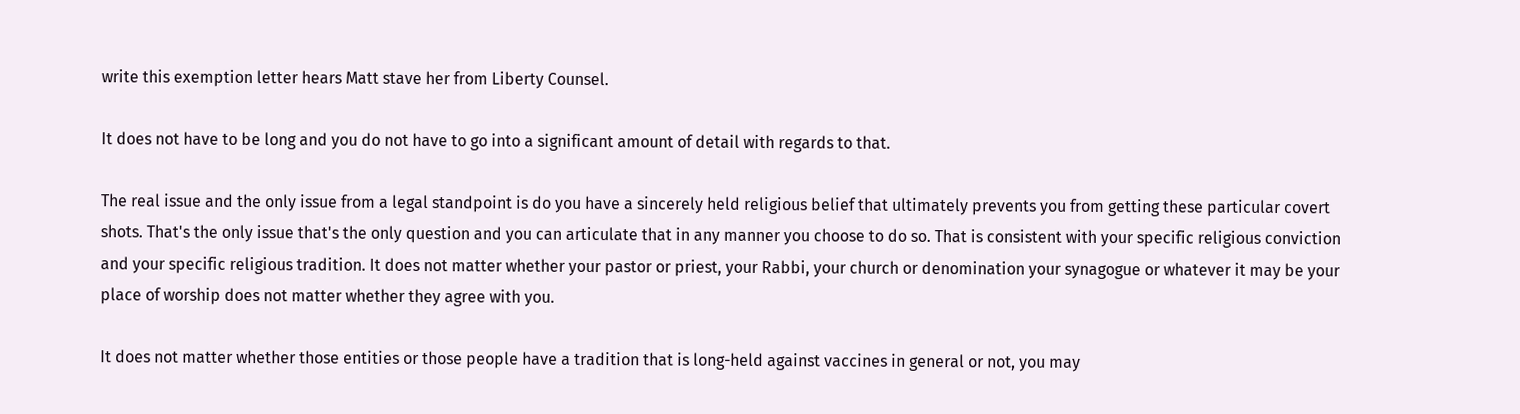write this exemption letter hears Matt stave her from Liberty Counsel.

It does not have to be long and you do not have to go into a significant amount of detail with regards to that.

The real issue and the only issue from a legal standpoint is do you have a sincerely held religious belief that ultimately prevents you from getting these particular covert shots. That's the only issue that's the only question and you can articulate that in any manner you choose to do so. That is consistent with your specific religious conviction and your specific religious tradition. It does not matter whether your pastor or priest, your Rabbi, your church or denomination your synagogue or whatever it may be your place of worship does not matter whether they agree with you.

It does not matter whether those entities or those people have a tradition that is long-held against vaccines in general or not, you may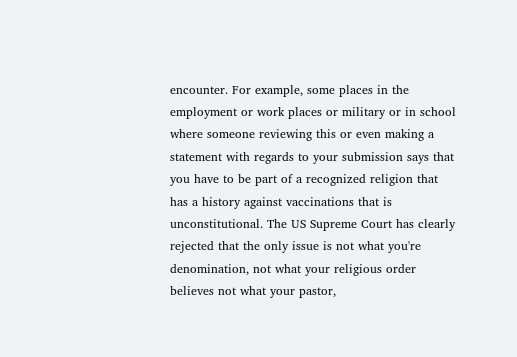encounter. For example, some places in the employment or work places or military or in school where someone reviewing this or even making a statement with regards to your submission says that you have to be part of a recognized religion that has a history against vaccinations that is unconstitutional. The US Supreme Court has clearly rejected that the only issue is not what you're denomination, not what your religious order believes not what your pastor,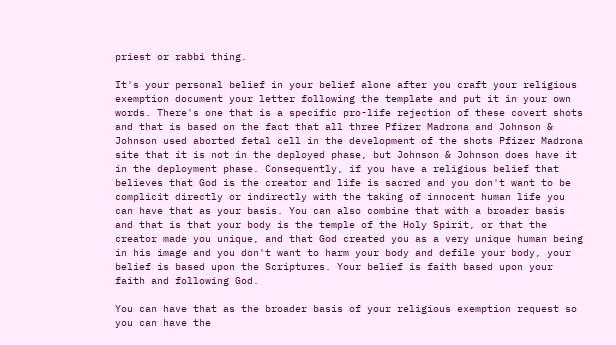priest or rabbi thing.

It's your personal belief in your belief alone after you craft your religious exemption document your letter following the template and put it in your own words. There's one that is a specific pro-life rejection of these covert shots and that is based on the fact that all three Pfizer Madrona and Johnson & Johnson used aborted fetal cell in the development of the shots Pfizer Madrona site that it is not in the deployed phase, but Johnson & Johnson does have it in the deployment phase. Consequently, if you have a religious belief that believes that God is the creator and life is sacred and you don't want to be complicit directly or indirectly with the taking of innocent human life you can have that as your basis. You can also combine that with a broader basis and that is that your body is the temple of the Holy Spirit, or that the creator made you unique, and that God created you as a very unique human being in his image and you don't want to harm your body and defile your body, your belief is based upon the Scriptures. Your belief is faith based upon your faith and following God.

You can have that as the broader basis of your religious exemption request so you can have the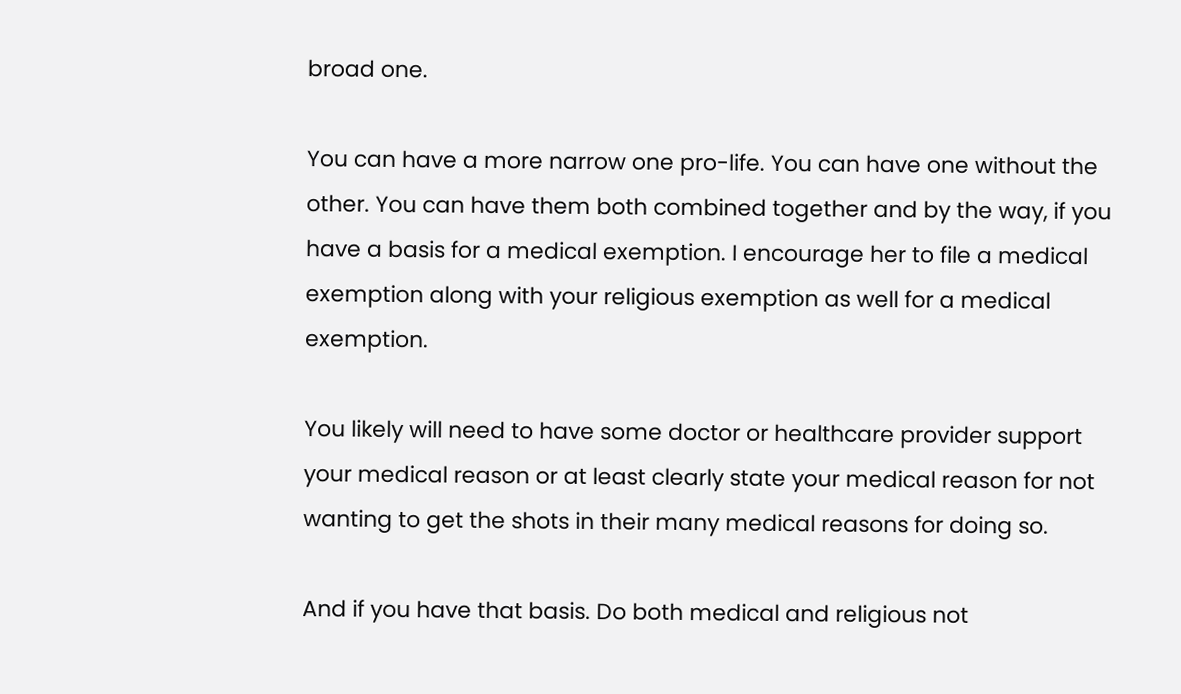broad one.

You can have a more narrow one pro-life. You can have one without the other. You can have them both combined together and by the way, if you have a basis for a medical exemption. I encourage her to file a medical exemption along with your religious exemption as well for a medical exemption.

You likely will need to have some doctor or healthcare provider support your medical reason or at least clearly state your medical reason for not wanting to get the shots in their many medical reasons for doing so.

And if you have that basis. Do both medical and religious not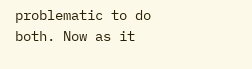problematic to do both. Now as it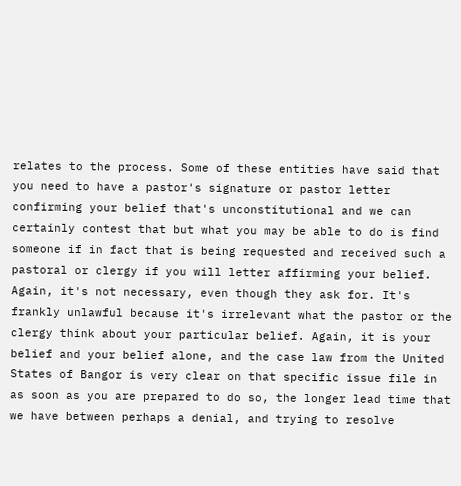relates to the process. Some of these entities have said that you need to have a pastor's signature or pastor letter confirming your belief that's unconstitutional and we can certainly contest that but what you may be able to do is find someone if in fact that is being requested and received such a pastoral or clergy if you will letter affirming your belief. Again, it's not necessary, even though they ask for. It's frankly unlawful because it's irrelevant what the pastor or the clergy think about your particular belief. Again, it is your belief and your belief alone, and the case law from the United States of Bangor is very clear on that specific issue file in as soon as you are prepared to do so, the longer lead time that we have between perhaps a denial, and trying to resolve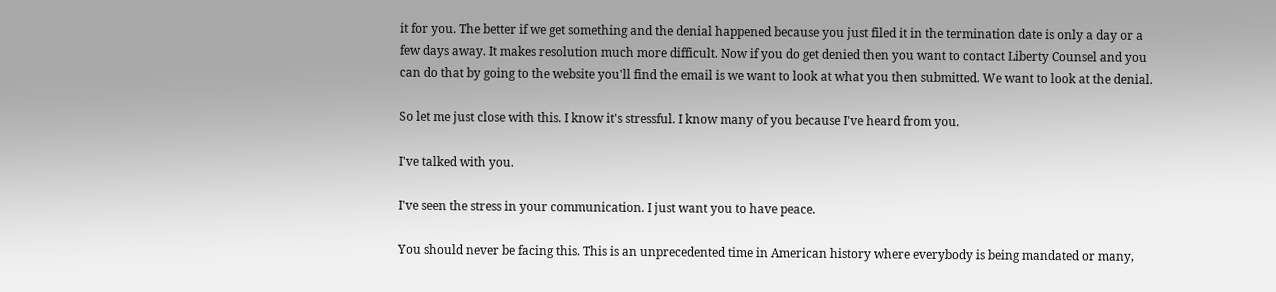it for you. The better if we get something and the denial happened because you just filed it in the termination date is only a day or a few days away. It makes resolution much more difficult. Now if you do get denied then you want to contact Liberty Counsel and you can do that by going to the website you'll find the email is we want to look at what you then submitted. We want to look at the denial.

So let me just close with this. I know it's stressful. I know many of you because I've heard from you.

I've talked with you.

I've seen the stress in your communication. I just want you to have peace.

You should never be facing this. This is an unprecedented time in American history where everybody is being mandated or many,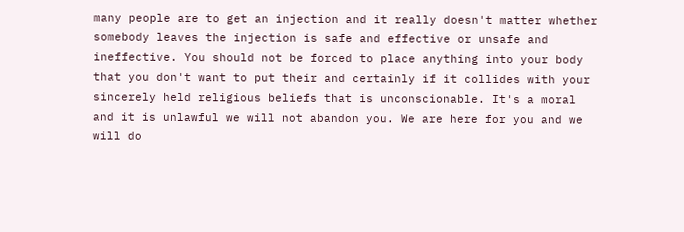many people are to get an injection and it really doesn't matter whether somebody leaves the injection is safe and effective or unsafe and ineffective. You should not be forced to place anything into your body that you don't want to put their and certainly if it collides with your sincerely held religious beliefs that is unconscionable. It's a moral and it is unlawful we will not abandon you. We are here for you and we will do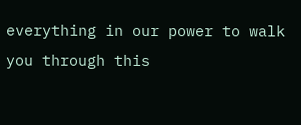everything in our power to walk you through this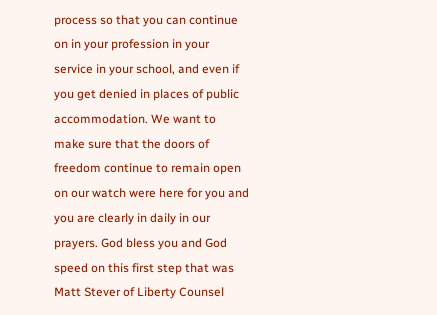process so that you can continue on in your profession in your service in your school, and even if you get denied in places of public accommodation. We want to make sure that the doors of freedom continue to remain open on our watch were here for you and you are clearly in daily in our prayers. God bless you and God speed on this first step that was Matt Stever of Liberty Counsel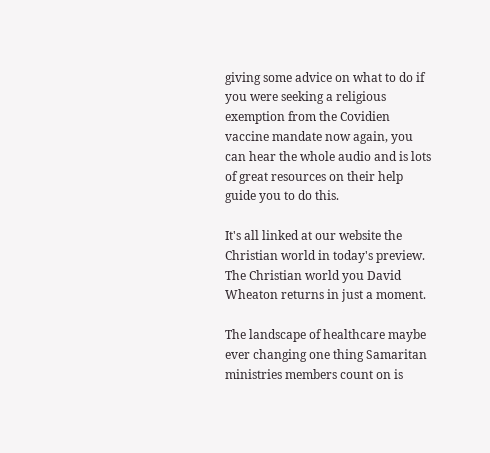giving some advice on what to do if you were seeking a religious exemption from the Covidien vaccine mandate now again, you can hear the whole audio and is lots of great resources on their help guide you to do this.

It's all linked at our website the Christian world in today's preview. The Christian world you David Wheaton returns in just a moment.

The landscape of healthcare maybe ever changing one thing Samaritan ministries members count on is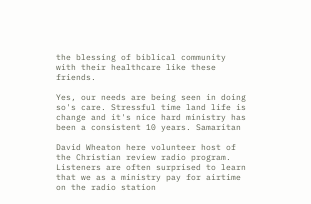the blessing of biblical community with their healthcare like these friends.

Yes, our needs are being seen in doing so's care. Stressful time land life is change and it's nice hard ministry has been a consistent 10 years. Samaritan

David Wheaton here volunteer host of the Christian review radio program. Listeners are often surprised to learn that we as a ministry pay for airtime on the radio station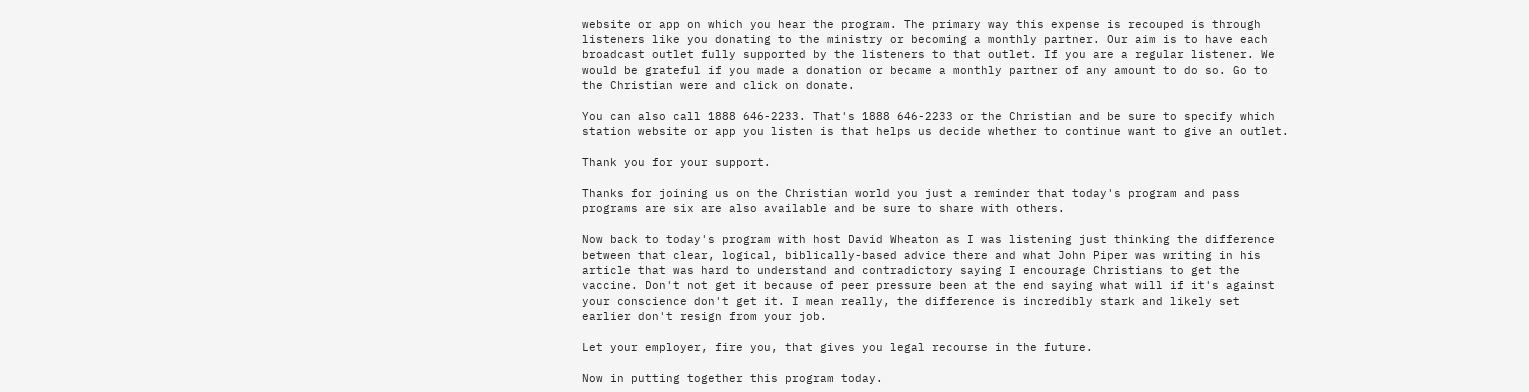website or app on which you hear the program. The primary way this expense is recouped is through listeners like you donating to the ministry or becoming a monthly partner. Our aim is to have each broadcast outlet fully supported by the listeners to that outlet. If you are a regular listener. We would be grateful if you made a donation or became a monthly partner of any amount to do so. Go to the Christian were and click on donate.

You can also call 1888 646-2233. That's 1888 646-2233 or the Christian and be sure to specify which station website or app you listen is that helps us decide whether to continue want to give an outlet.

Thank you for your support.

Thanks for joining us on the Christian world you just a reminder that today's program and pass programs are six are also available and be sure to share with others.

Now back to today's program with host David Wheaton as I was listening just thinking the difference between that clear, logical, biblically-based advice there and what John Piper was writing in his article that was hard to understand and contradictory saying I encourage Christians to get the vaccine. Don't not get it because of peer pressure been at the end saying what will if it's against your conscience don't get it. I mean really, the difference is incredibly stark and likely set earlier don't resign from your job.

Let your employer, fire you, that gives you legal recourse in the future.

Now in putting together this program today.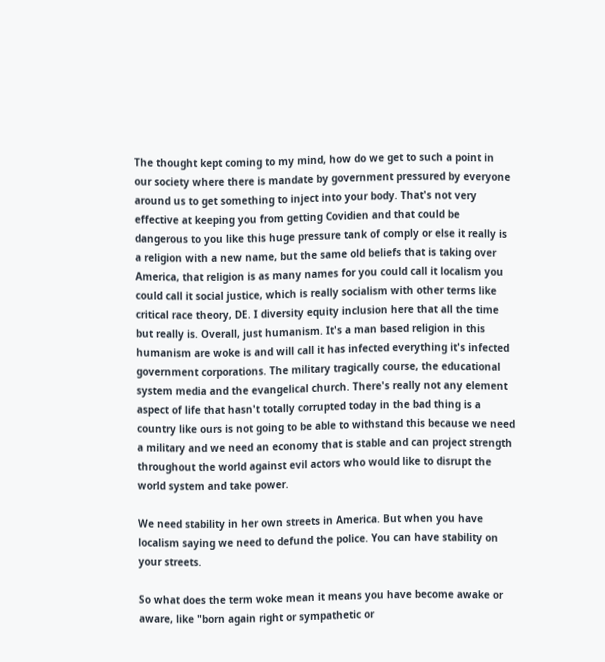The thought kept coming to my mind, how do we get to such a point in our society where there is mandate by government pressured by everyone around us to get something to inject into your body. That's not very effective at keeping you from getting Covidien and that could be dangerous to you like this huge pressure tank of comply or else it really is a religion with a new name, but the same old beliefs that is taking over America, that religion is as many names for you could call it localism you could call it social justice, which is really socialism with other terms like critical race theory, DE. I diversity equity inclusion here that all the time but really is. Overall, just humanism. It's a man based religion in this humanism are woke is and will call it has infected everything it's infected government corporations. The military tragically course, the educational system media and the evangelical church. There's really not any element aspect of life that hasn't totally corrupted today in the bad thing is a country like ours is not going to be able to withstand this because we need a military and we need an economy that is stable and can project strength throughout the world against evil actors who would like to disrupt the world system and take power.

We need stability in her own streets in America. But when you have localism saying we need to defund the police. You can have stability on your streets.

So what does the term woke mean it means you have become awake or aware, like "born again right or sympathetic or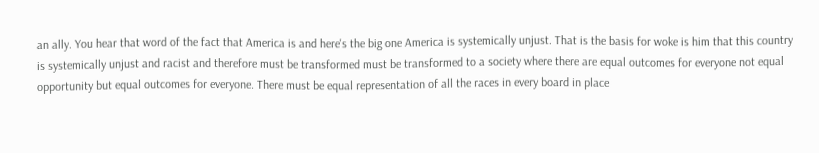an ally. You hear that word of the fact that America is and here's the big one America is systemically unjust. That is the basis for woke is him that this country is systemically unjust and racist and therefore must be transformed must be transformed to a society where there are equal outcomes for everyone not equal opportunity but equal outcomes for everyone. There must be equal representation of all the races in every board in place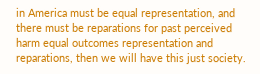in America must be equal representation, and there must be reparations for past perceived harm equal outcomes representation and reparations, then we will have this just society.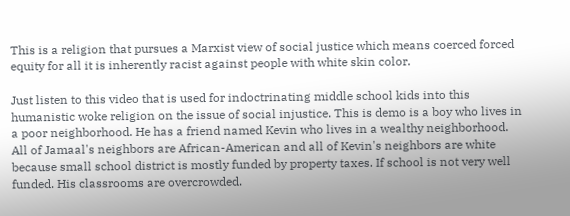This is a religion that pursues a Marxist view of social justice which means coerced forced equity for all it is inherently racist against people with white skin color.

Just listen to this video that is used for indoctrinating middle school kids into this humanistic woke religion on the issue of social injustice. This is demo is a boy who lives in a poor neighborhood. He has a friend named Kevin who lives in a wealthy neighborhood. All of Jamaal's neighbors are African-American and all of Kevin's neighbors are white because small school district is mostly funded by property taxes. If school is not very well funded. His classrooms are overcrowded.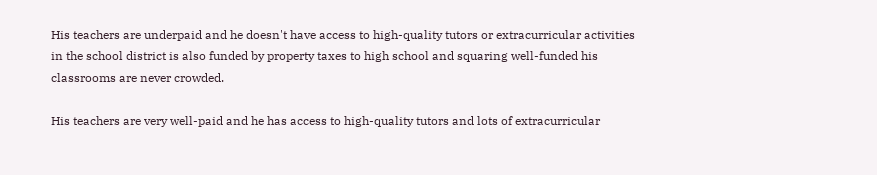His teachers are underpaid and he doesn't have access to high-quality tutors or extracurricular activities in the school district is also funded by property taxes to high school and squaring well-funded his classrooms are never crowded.

His teachers are very well-paid and he has access to high-quality tutors and lots of extracurricular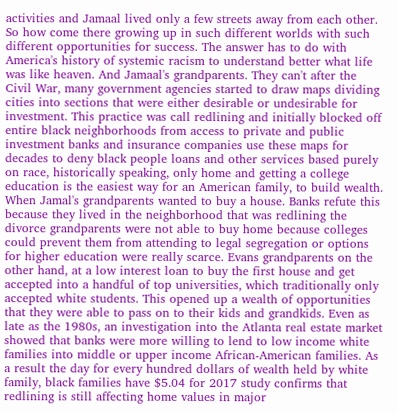activities and Jamaal lived only a few streets away from each other. So how come there growing up in such different worlds with such different opportunities for success. The answer has to do with America's history of systemic racism to understand better what life was like heaven. And Jamaal's grandparents. They can't after the Civil War, many government agencies started to draw maps dividing cities into sections that were either desirable or undesirable for investment. This practice was call redlining and initially blocked off entire black neighborhoods from access to private and public investment banks and insurance companies use these maps for decades to deny black people loans and other services based purely on race, historically speaking, only home and getting a college education is the easiest way for an American family, to build wealth. When Jamal's grandparents wanted to buy a house. Banks refute this because they lived in the neighborhood that was redlining the divorce grandparents were not able to buy home because colleges could prevent them from attending to legal segregation or options for higher education were really scarce. Evans grandparents on the other hand, at a low interest loan to buy the first house and get accepted into a handful of top universities, which traditionally only accepted white students. This opened up a wealth of opportunities that they were able to pass on to their kids and grandkids. Even as late as the 1980s, an investigation into the Atlanta real estate market showed that banks were more willing to lend to low income white families into middle or upper income African-American families. As a result the day for every hundred dollars of wealth held by white family, black families have $5.04 for 2017 study confirms that redlining is still affecting home values in major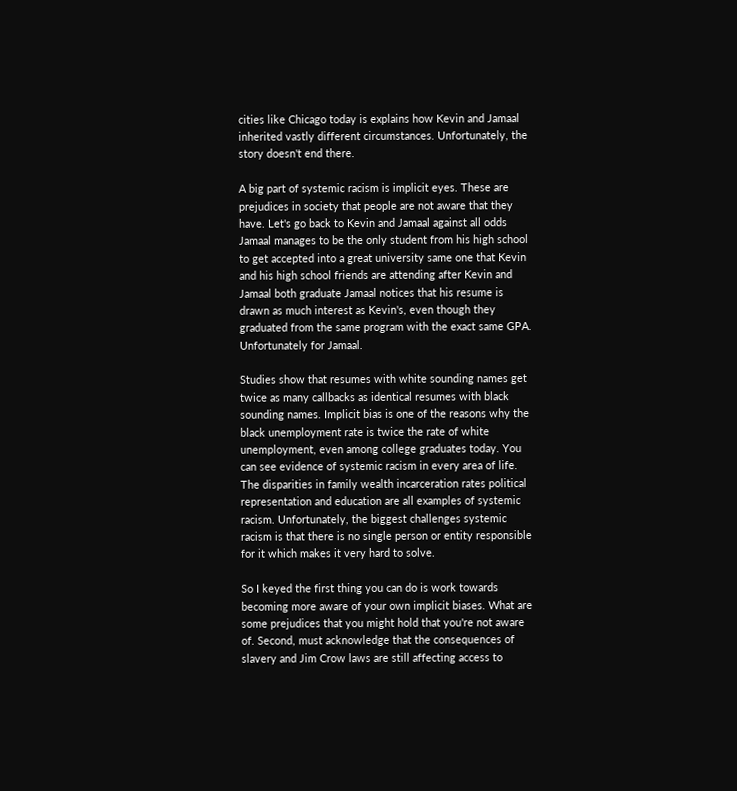cities like Chicago today is explains how Kevin and Jamaal inherited vastly different circumstances. Unfortunately, the story doesn't end there.

A big part of systemic racism is implicit eyes. These are prejudices in society that people are not aware that they have. Let's go back to Kevin and Jamaal against all odds Jamaal manages to be the only student from his high school to get accepted into a great university same one that Kevin and his high school friends are attending after Kevin and Jamaal both graduate Jamaal notices that his resume is drawn as much interest as Kevin's, even though they graduated from the same program with the exact same GPA. Unfortunately for Jamaal.

Studies show that resumes with white sounding names get twice as many callbacks as identical resumes with black sounding names. Implicit bias is one of the reasons why the black unemployment rate is twice the rate of white unemployment, even among college graduates today. You can see evidence of systemic racism in every area of life. The disparities in family wealth incarceration rates political representation and education are all examples of systemic racism. Unfortunately, the biggest challenges systemic racism is that there is no single person or entity responsible for it which makes it very hard to solve.

So I keyed the first thing you can do is work towards becoming more aware of your own implicit biases. What are some prejudices that you might hold that you're not aware of. Second, must acknowledge that the consequences of slavery and Jim Crow laws are still affecting access to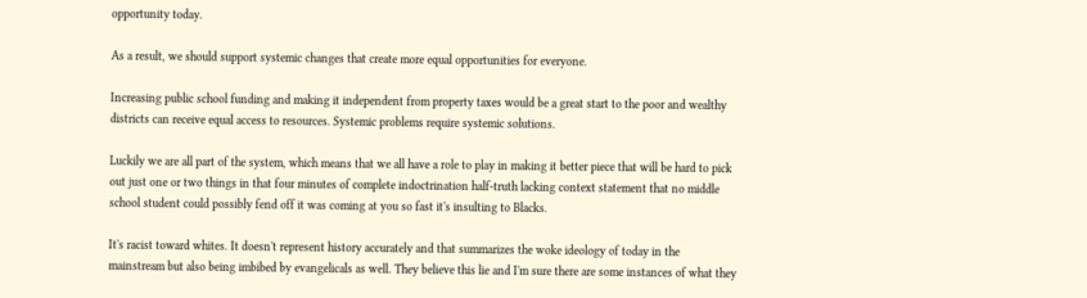opportunity today.

As a result, we should support systemic changes that create more equal opportunities for everyone.

Increasing public school funding and making it independent from property taxes would be a great start to the poor and wealthy districts can receive equal access to resources. Systemic problems require systemic solutions.

Luckily we are all part of the system, which means that we all have a role to play in making it better piece that will be hard to pick out just one or two things in that four minutes of complete indoctrination half-truth lacking context statement that no middle school student could possibly fend off it was coming at you so fast it's insulting to Blacks.

It's racist toward whites. It doesn't represent history accurately and that summarizes the woke ideology of today in the mainstream but also being imbibed by evangelicals as well. They believe this lie and I'm sure there are some instances of what they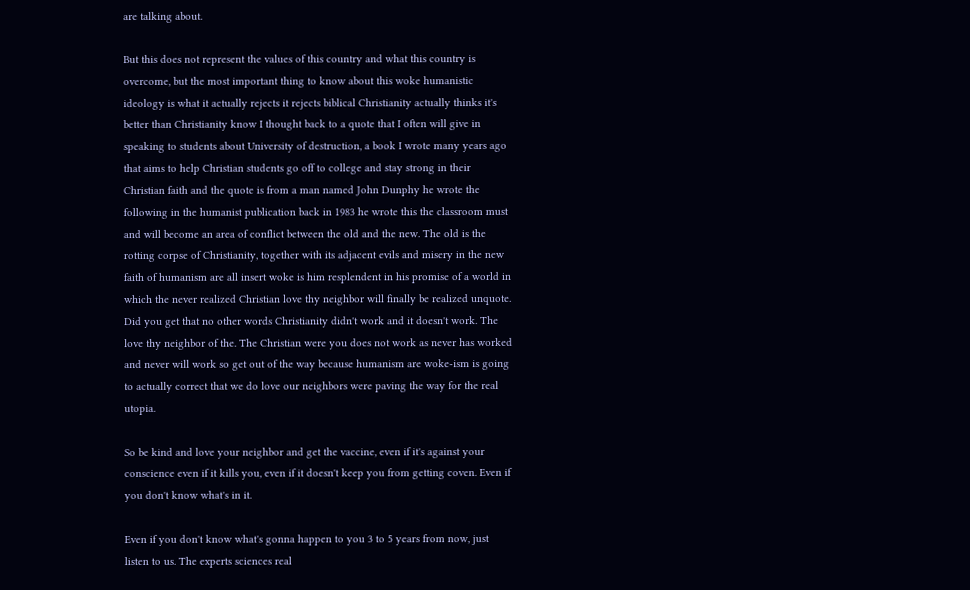are talking about.

But this does not represent the values of this country and what this country is overcome, but the most important thing to know about this woke humanistic ideology is what it actually rejects it rejects biblical Christianity actually thinks it's better than Christianity know I thought back to a quote that I often will give in speaking to students about University of destruction, a book I wrote many years ago that aims to help Christian students go off to college and stay strong in their Christian faith and the quote is from a man named John Dunphy he wrote the following in the humanist publication back in 1983 he wrote this the classroom must and will become an area of conflict between the old and the new. The old is the rotting corpse of Christianity, together with its adjacent evils and misery in the new faith of humanism are all insert woke is him resplendent in his promise of a world in which the never realized Christian love thy neighbor will finally be realized unquote. Did you get that no other words Christianity didn't work and it doesn't work. The love thy neighbor of the. The Christian were you does not work as never has worked and never will work so get out of the way because humanism are woke-ism is going to actually correct that we do love our neighbors were paving the way for the real utopia.

So be kind and love your neighbor and get the vaccine, even if it's against your conscience even if it kills you, even if it doesn't keep you from getting coven. Even if you don't know what's in it.

Even if you don't know what's gonna happen to you 3 to 5 years from now, just listen to us. The experts sciences real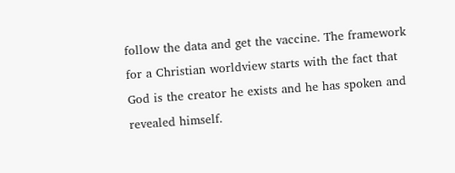follow the data and get the vaccine. The framework for a Christian worldview starts with the fact that God is the creator he exists and he has spoken and revealed himself.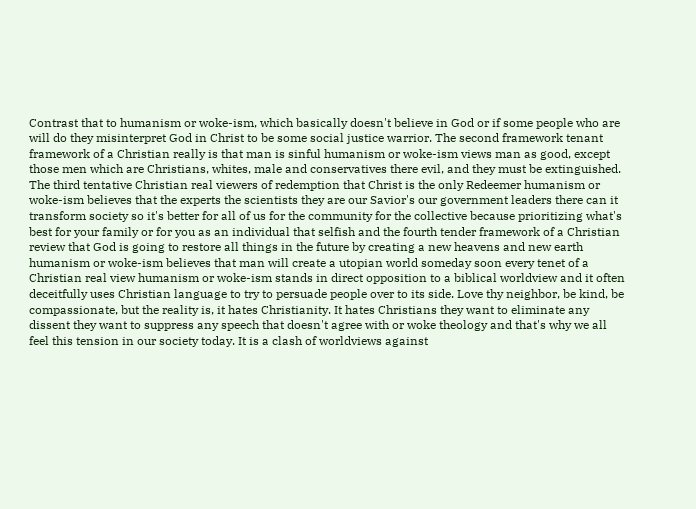Contrast that to humanism or woke-ism, which basically doesn't believe in God or if some people who are will do they misinterpret God in Christ to be some social justice warrior. The second framework tenant framework of a Christian really is that man is sinful humanism or woke-ism views man as good, except those men which are Christians, whites, male and conservatives there evil, and they must be extinguished. The third tentative Christian real viewers of redemption that Christ is the only Redeemer humanism or woke-ism believes that the experts the scientists they are our Savior's our government leaders there can it transform society so it's better for all of us for the community for the collective because prioritizing what's best for your family or for you as an individual that selfish and the fourth tender framework of a Christian review that God is going to restore all things in the future by creating a new heavens and new earth humanism or woke-ism believes that man will create a utopian world someday soon every tenet of a Christian real view humanism or woke-ism stands in direct opposition to a biblical worldview and it often deceitfully uses Christian language to try to persuade people over to its side. Love thy neighbor, be kind, be compassionate, but the reality is, it hates Christianity. It hates Christians they want to eliminate any dissent they want to suppress any speech that doesn't agree with or woke theology and that's why we all feel this tension in our society today. It is a clash of worldviews against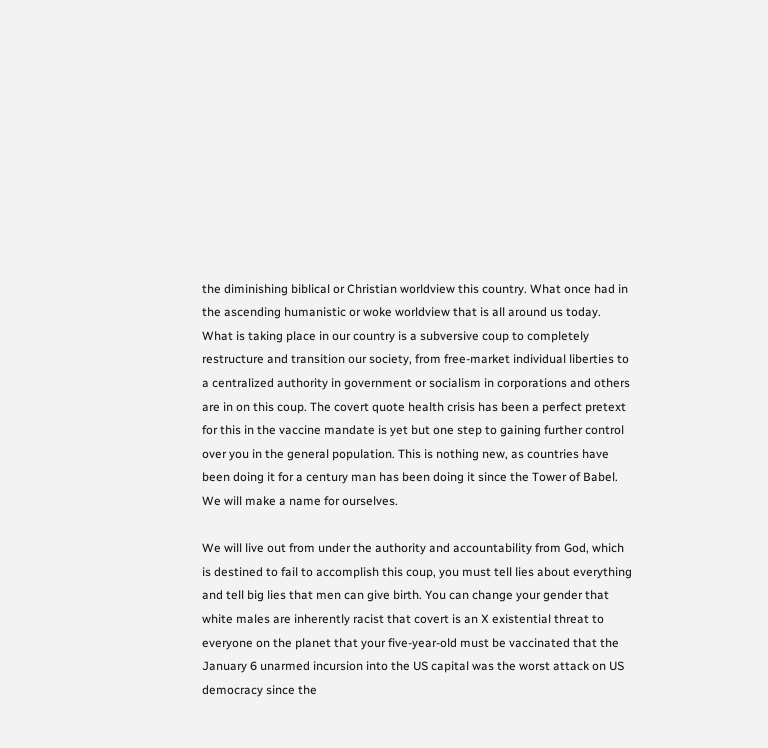the diminishing biblical or Christian worldview this country. What once had in the ascending humanistic or woke worldview that is all around us today. What is taking place in our country is a subversive coup to completely restructure and transition our society, from free-market individual liberties to a centralized authority in government or socialism in corporations and others are in on this coup. The covert quote health crisis has been a perfect pretext for this in the vaccine mandate is yet but one step to gaining further control over you in the general population. This is nothing new, as countries have been doing it for a century man has been doing it since the Tower of Babel. We will make a name for ourselves.

We will live out from under the authority and accountability from God, which is destined to fail to accomplish this coup, you must tell lies about everything and tell big lies that men can give birth. You can change your gender that white males are inherently racist that covert is an X existential threat to everyone on the planet that your five-year-old must be vaccinated that the January 6 unarmed incursion into the US capital was the worst attack on US democracy since the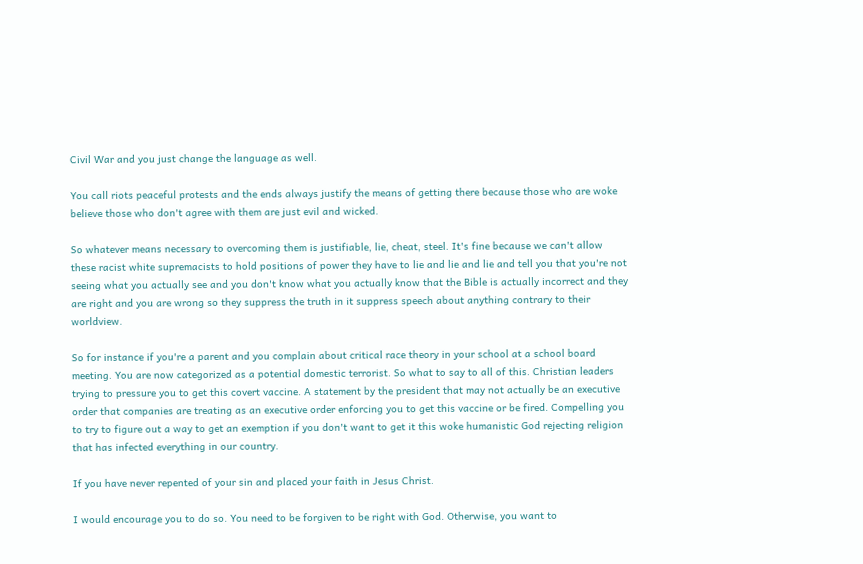Civil War and you just change the language as well.

You call riots peaceful protests and the ends always justify the means of getting there because those who are woke believe those who don't agree with them are just evil and wicked.

So whatever means necessary to overcoming them is justifiable, lie, cheat, steel. It's fine because we can't allow these racist white supremacists to hold positions of power they have to lie and lie and lie and tell you that you're not seeing what you actually see and you don't know what you actually know that the Bible is actually incorrect and they are right and you are wrong so they suppress the truth in it suppress speech about anything contrary to their worldview.

So for instance if you're a parent and you complain about critical race theory in your school at a school board meeting. You are now categorized as a potential domestic terrorist. So what to say to all of this. Christian leaders trying to pressure you to get this covert vaccine. A statement by the president that may not actually be an executive order that companies are treating as an executive order enforcing you to get this vaccine or be fired. Compelling you to try to figure out a way to get an exemption if you don't want to get it this woke humanistic God rejecting religion that has infected everything in our country.

If you have never repented of your sin and placed your faith in Jesus Christ.

I would encourage you to do so. You need to be forgiven to be right with God. Otherwise, you want to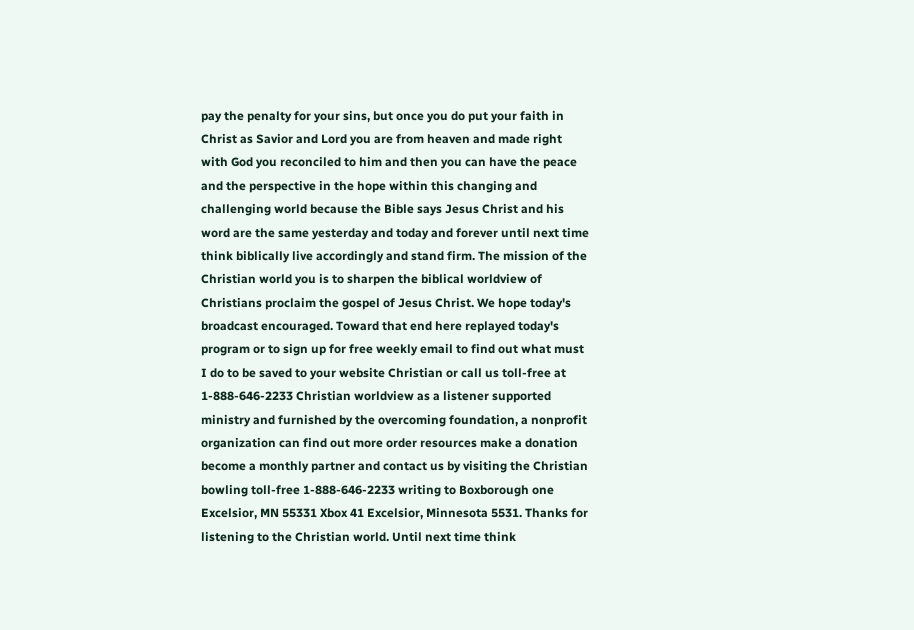pay the penalty for your sins, but once you do put your faith in Christ as Savior and Lord you are from heaven and made right with God you reconciled to him and then you can have the peace and the perspective in the hope within this changing and challenging world because the Bible says Jesus Christ and his word are the same yesterday and today and forever until next time think biblically live accordingly and stand firm. The mission of the Christian world you is to sharpen the biblical worldview of Christians proclaim the gospel of Jesus Christ. We hope today's broadcast encouraged. Toward that end here replayed today's program or to sign up for free weekly email to find out what must I do to be saved to your website Christian or call us toll-free at 1-888-646-2233 Christian worldview as a listener supported ministry and furnished by the overcoming foundation, a nonprofit organization can find out more order resources make a donation become a monthly partner and contact us by visiting the Christian bowling toll-free 1-888-646-2233 writing to Boxborough one Excelsior, MN 55331 Xbox 41 Excelsior, Minnesota 5531. Thanks for listening to the Christian world. Until next time think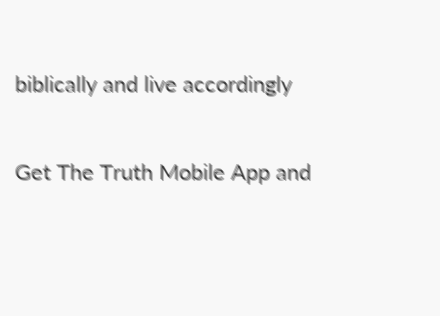biblically and live accordingly

Get The Truth Mobile App and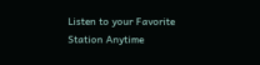Listen to your Favorite Station Anytime